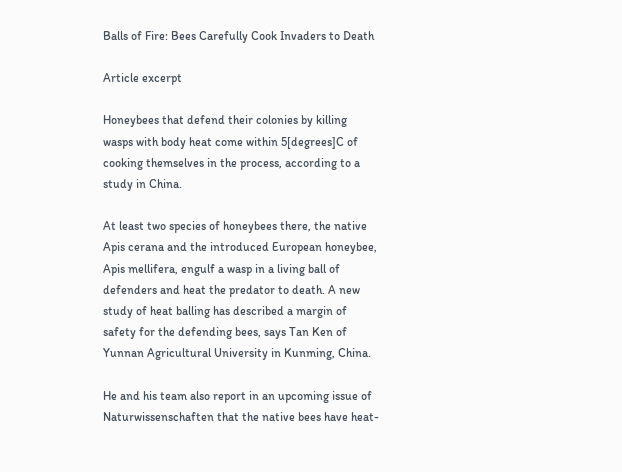Balls of Fire: Bees Carefully Cook Invaders to Death

Article excerpt

Honeybees that defend their colonies by killing wasps with body heat come within 5[degrees]C of cooking themselves in the process, according to a study in China.

At least two species of honeybees there, the native Apis cerana and the introduced European honeybee, Apis mellifera, engulf a wasp in a living ball of defenders and heat the predator to death. A new study of heat balling has described a margin of safety for the defending bees, says Tan Ken of Yunnan Agricultural University in Kunming, China.

He and his team also report in an upcoming issue of Naturwissenschaften that the native bees have heat-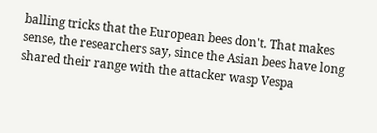balling tricks that the European bees don't. That makes sense, the researchers say, since the Asian bees have long shared their range with the attacker wasp Vespa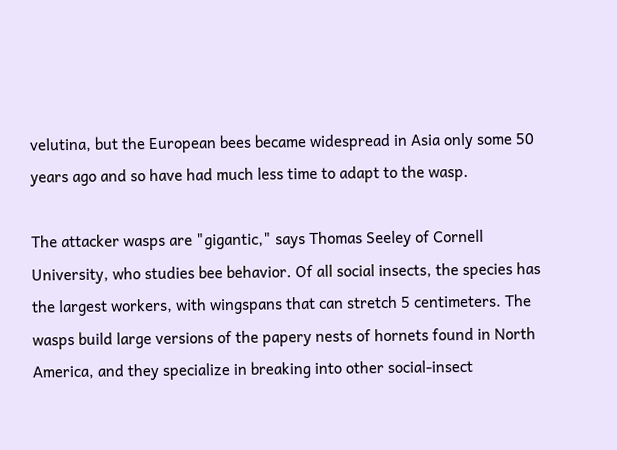velutina, but the European bees became widespread in Asia only some 50 years ago and so have had much less time to adapt to the wasp.

The attacker wasps are "gigantic," says Thomas Seeley of Cornell University, who studies bee behavior. Of all social insects, the species has the largest workers, with wingspans that can stretch 5 centimeters. The wasps build large versions of the papery nests of hornets found in North America, and they specialize in breaking into other social-insect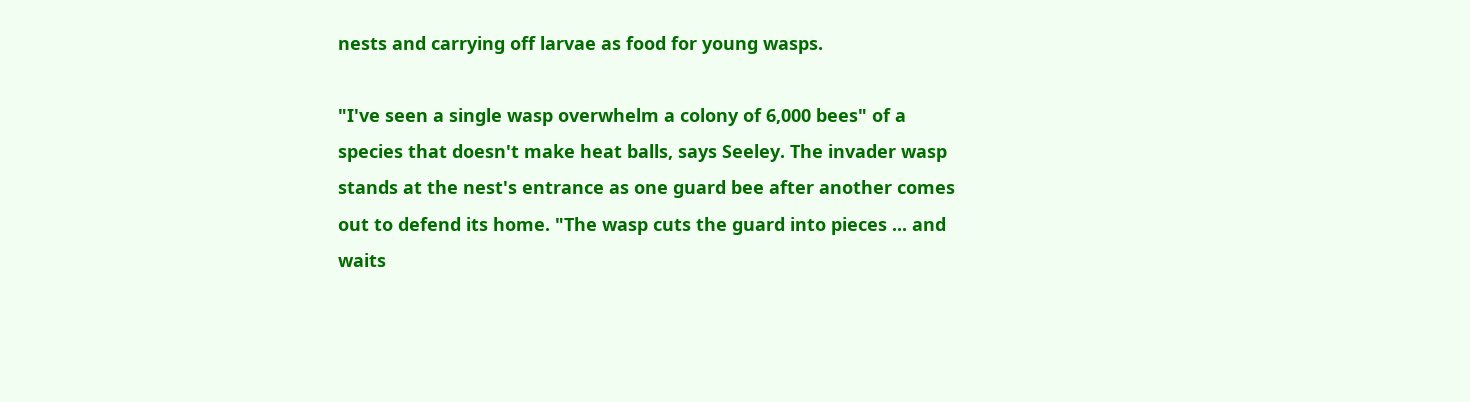nests and carrying off larvae as food for young wasps.

"I've seen a single wasp overwhelm a colony of 6,000 bees" of a species that doesn't make heat balls, says Seeley. The invader wasp stands at the nest's entrance as one guard bee after another comes out to defend its home. "The wasp cuts the guard into pieces ... and waits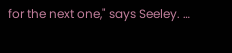for the next one," says Seeley. …